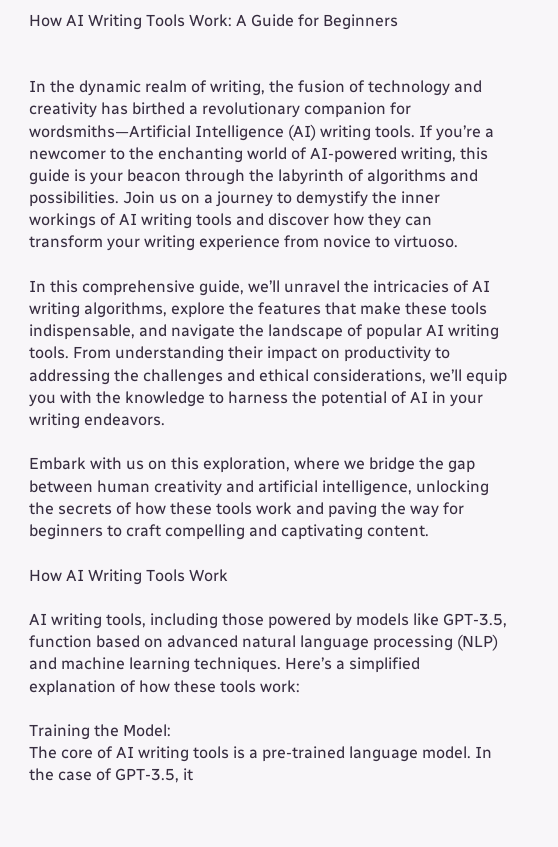How AI Writing Tools Work: A Guide for Beginners


In the dynamic realm of writing, the fusion of technology and creativity has birthed a revolutionary companion for wordsmiths—Artificial Intelligence (AI) writing tools. If you’re a newcomer to the enchanting world of AI-powered writing, this guide is your beacon through the labyrinth of algorithms and possibilities. Join us on a journey to demystify the inner workings of AI writing tools and discover how they can transform your writing experience from novice to virtuoso.

In this comprehensive guide, we’ll unravel the intricacies of AI writing algorithms, explore the features that make these tools indispensable, and navigate the landscape of popular AI writing tools. From understanding their impact on productivity to addressing the challenges and ethical considerations, we’ll equip you with the knowledge to harness the potential of AI in your writing endeavors.

Embark with us on this exploration, where we bridge the gap between human creativity and artificial intelligence, unlocking the secrets of how these tools work and paving the way for beginners to craft compelling and captivating content.

How AI Writing Tools Work

AI writing tools, including those powered by models like GPT-3.5, function based on advanced natural language processing (NLP) and machine learning techniques. Here’s a simplified explanation of how these tools work:

Training the Model:
The core of AI writing tools is a pre-trained language model. In the case of GPT-3.5, it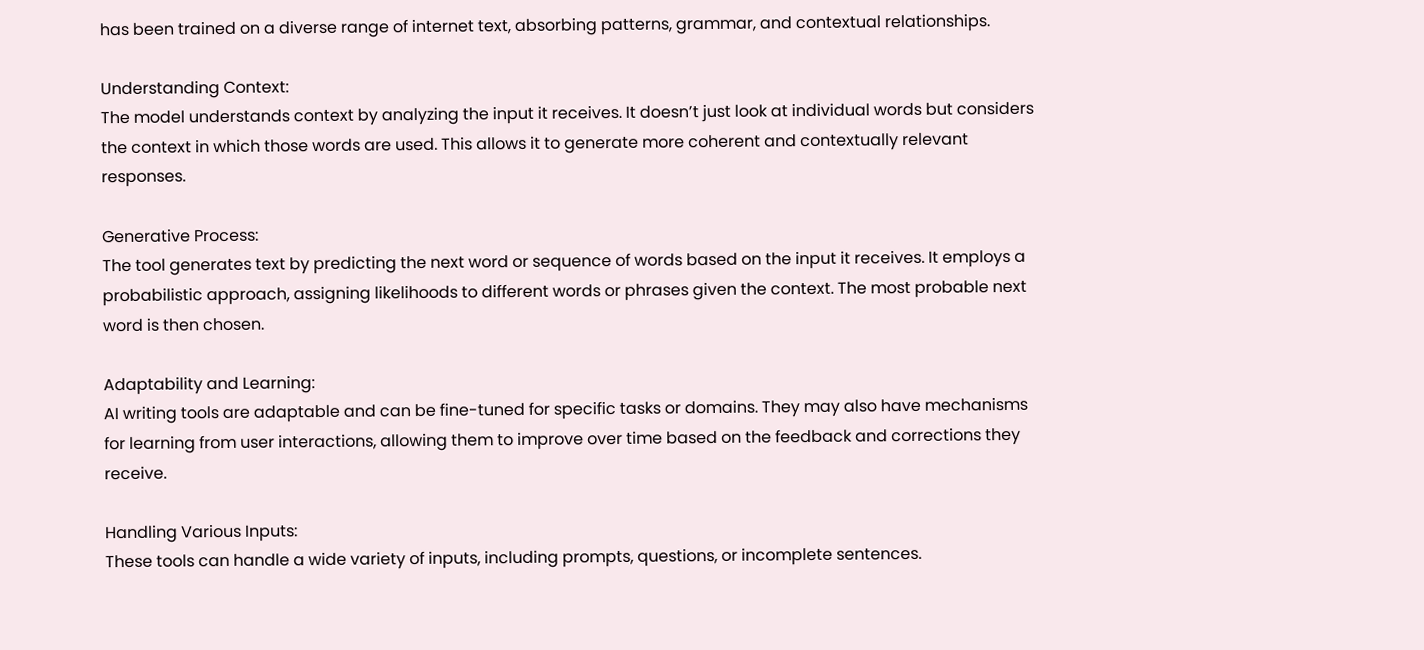has been trained on a diverse range of internet text, absorbing patterns, grammar, and contextual relationships.

Understanding Context:
The model understands context by analyzing the input it receives. It doesn’t just look at individual words but considers the context in which those words are used. This allows it to generate more coherent and contextually relevant responses.

Generative Process:
The tool generates text by predicting the next word or sequence of words based on the input it receives. It employs a probabilistic approach, assigning likelihoods to different words or phrases given the context. The most probable next word is then chosen.

Adaptability and Learning:
AI writing tools are adaptable and can be fine-tuned for specific tasks or domains. They may also have mechanisms for learning from user interactions, allowing them to improve over time based on the feedback and corrections they receive.

Handling Various Inputs:
These tools can handle a wide variety of inputs, including prompts, questions, or incomplete sentences.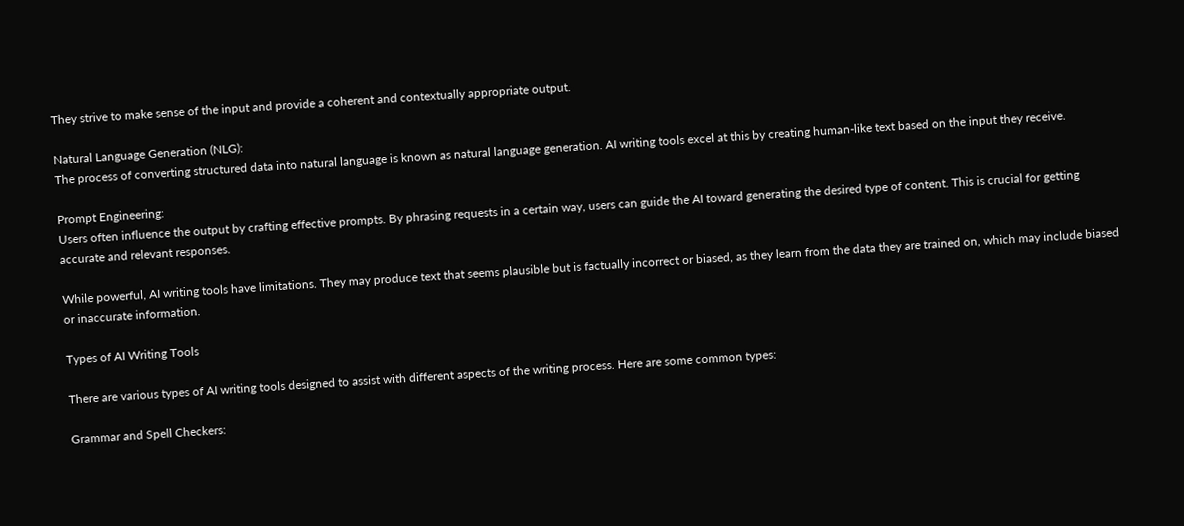They strive to make sense of the input and provide a coherent and contextually appropriate output.

Natural Language Generation (NLG):
The process of converting structured data into natural language is known as natural language generation. AI writing tools excel at this by creating human-like text based on the input they receive.

Prompt Engineering:
Users often influence the output by crafting effective prompts. By phrasing requests in a certain way, users can guide the AI toward generating the desired type of content. This is crucial for getting accurate and relevant responses.

While powerful, AI writing tools have limitations. They may produce text that seems plausible but is factually incorrect or biased, as they learn from the data they are trained on, which may include biased or inaccurate information.

Types of AI Writing Tools

There are various types of AI writing tools designed to assist with different aspects of the writing process. Here are some common types:

Grammar and Spell Checkers: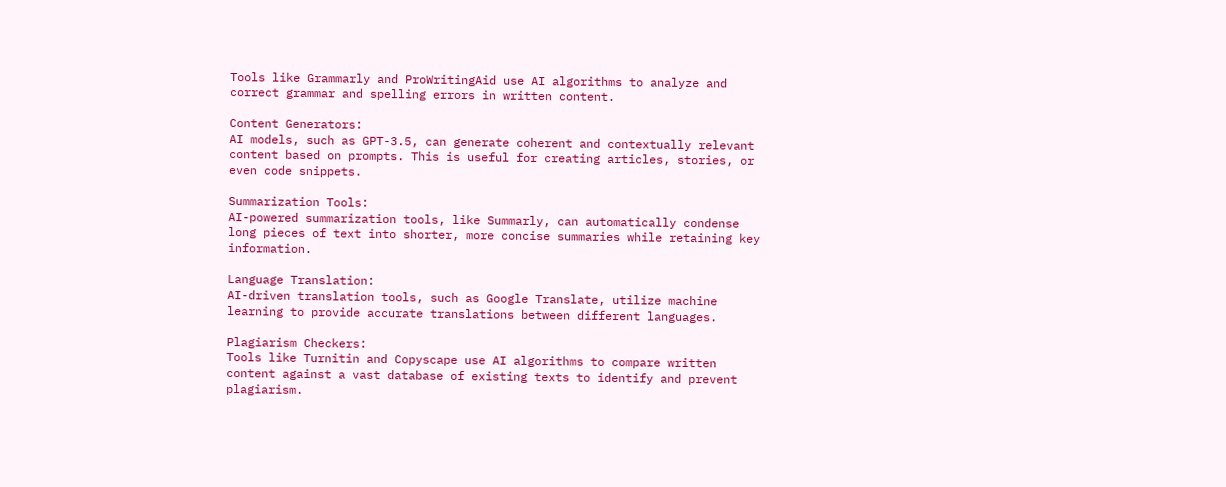Tools like Grammarly and ProWritingAid use AI algorithms to analyze and correct grammar and spelling errors in written content.

Content Generators:
AI models, such as GPT-3.5, can generate coherent and contextually relevant content based on prompts. This is useful for creating articles, stories, or even code snippets.

Summarization Tools:
AI-powered summarization tools, like Summarly, can automatically condense long pieces of text into shorter, more concise summaries while retaining key information.

Language Translation:
AI-driven translation tools, such as Google Translate, utilize machine learning to provide accurate translations between different languages.

Plagiarism Checkers:
Tools like Turnitin and Copyscape use AI algorithms to compare written content against a vast database of existing texts to identify and prevent plagiarism.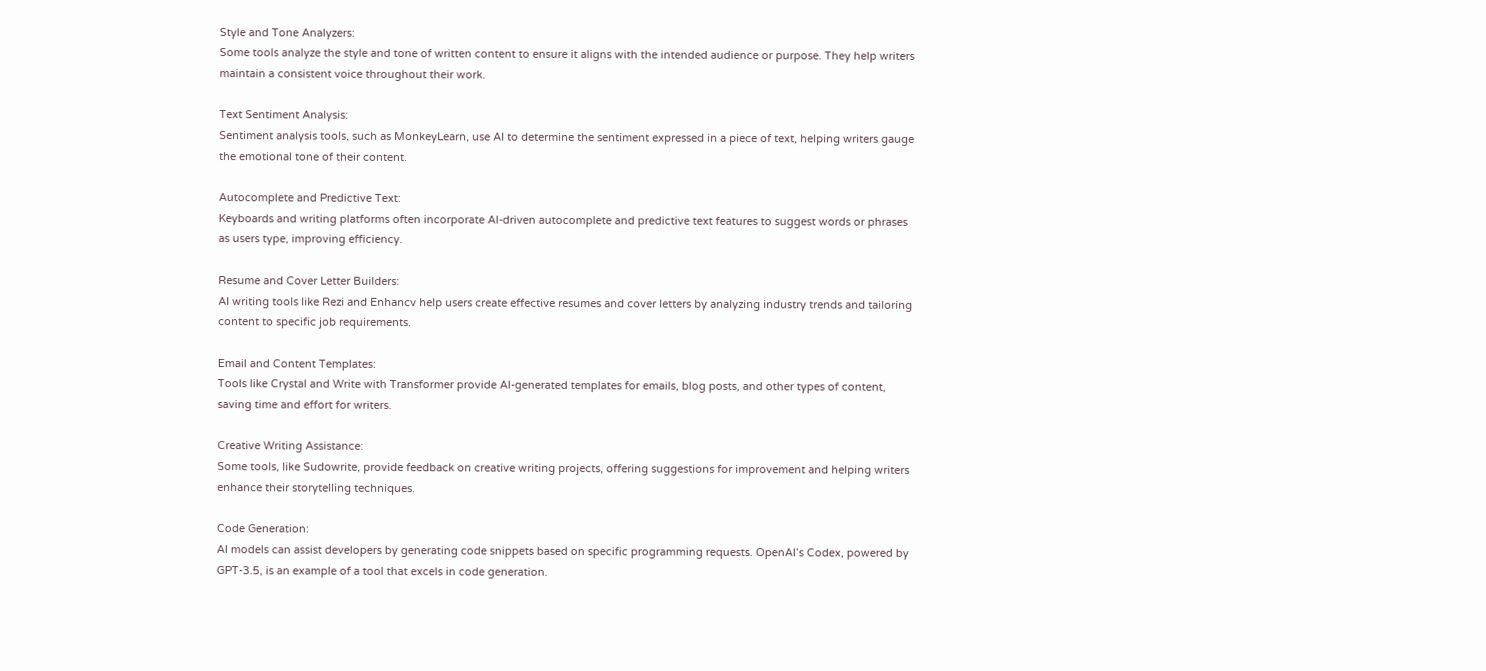Style and Tone Analyzers:
Some tools analyze the style and tone of written content to ensure it aligns with the intended audience or purpose. They help writers maintain a consistent voice throughout their work.

Text Sentiment Analysis:
Sentiment analysis tools, such as MonkeyLearn, use AI to determine the sentiment expressed in a piece of text, helping writers gauge the emotional tone of their content.

Autocomplete and Predictive Text:
Keyboards and writing platforms often incorporate AI-driven autocomplete and predictive text features to suggest words or phrases as users type, improving efficiency.

Resume and Cover Letter Builders:
AI writing tools like Rezi and Enhancv help users create effective resumes and cover letters by analyzing industry trends and tailoring content to specific job requirements.

Email and Content Templates:
Tools like Crystal and Write with Transformer provide AI-generated templates for emails, blog posts, and other types of content, saving time and effort for writers.

Creative Writing Assistance:
Some tools, like Sudowrite, provide feedback on creative writing projects, offering suggestions for improvement and helping writers enhance their storytelling techniques.

Code Generation:
AI models can assist developers by generating code snippets based on specific programming requests. OpenAI’s Codex, powered by GPT-3.5, is an example of a tool that excels in code generation.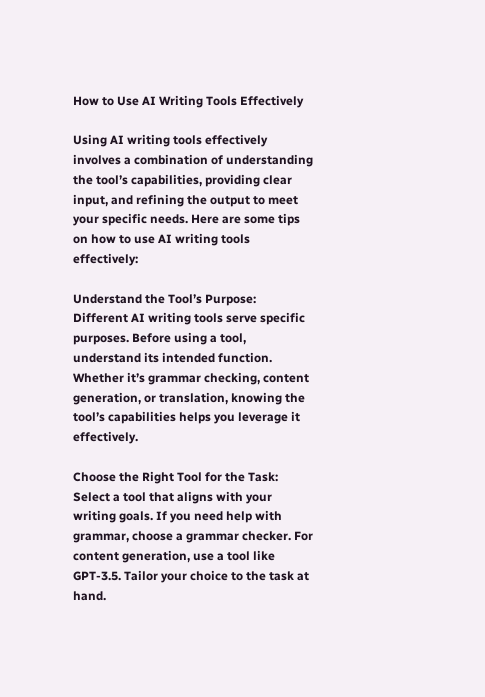How to Use AI Writing Tools Effectively

Using AI writing tools effectively involves a combination of understanding the tool’s capabilities, providing clear input, and refining the output to meet your specific needs. Here are some tips on how to use AI writing tools effectively:

Understand the Tool’s Purpose:
Different AI writing tools serve specific purposes. Before using a tool, understand its intended function. Whether it’s grammar checking, content generation, or translation, knowing the tool’s capabilities helps you leverage it effectively.

Choose the Right Tool for the Task:
Select a tool that aligns with your writing goals. If you need help with grammar, choose a grammar checker. For content generation, use a tool like GPT-3.5. Tailor your choice to the task at hand.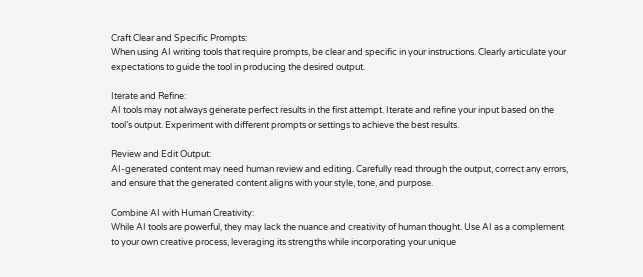Craft Clear and Specific Prompts:
When using AI writing tools that require prompts, be clear and specific in your instructions. Clearly articulate your expectations to guide the tool in producing the desired output.

Iterate and Refine:
AI tools may not always generate perfect results in the first attempt. Iterate and refine your input based on the tool’s output. Experiment with different prompts or settings to achieve the best results.

Review and Edit Output:
AI-generated content may need human review and editing. Carefully read through the output, correct any errors, and ensure that the generated content aligns with your style, tone, and purpose.

Combine AI with Human Creativity:
While AI tools are powerful, they may lack the nuance and creativity of human thought. Use AI as a complement to your own creative process, leveraging its strengths while incorporating your unique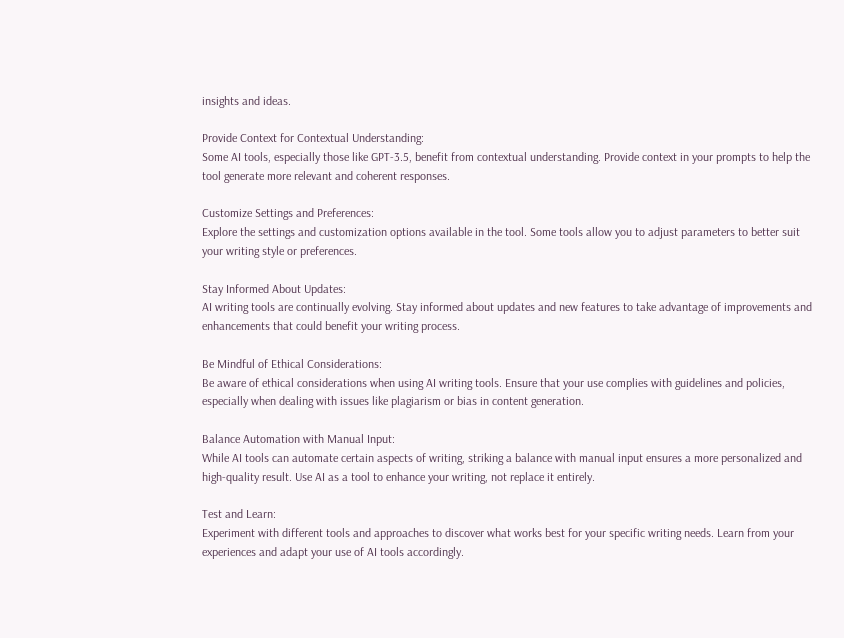insights and ideas.

Provide Context for Contextual Understanding:
Some AI tools, especially those like GPT-3.5, benefit from contextual understanding. Provide context in your prompts to help the tool generate more relevant and coherent responses.

Customize Settings and Preferences:
Explore the settings and customization options available in the tool. Some tools allow you to adjust parameters to better suit your writing style or preferences.

Stay Informed About Updates:
AI writing tools are continually evolving. Stay informed about updates and new features to take advantage of improvements and enhancements that could benefit your writing process.

Be Mindful of Ethical Considerations:
Be aware of ethical considerations when using AI writing tools. Ensure that your use complies with guidelines and policies, especially when dealing with issues like plagiarism or bias in content generation.

Balance Automation with Manual Input:
While AI tools can automate certain aspects of writing, striking a balance with manual input ensures a more personalized and high-quality result. Use AI as a tool to enhance your writing, not replace it entirely.

Test and Learn:
Experiment with different tools and approaches to discover what works best for your specific writing needs. Learn from your experiences and adapt your use of AI tools accordingly.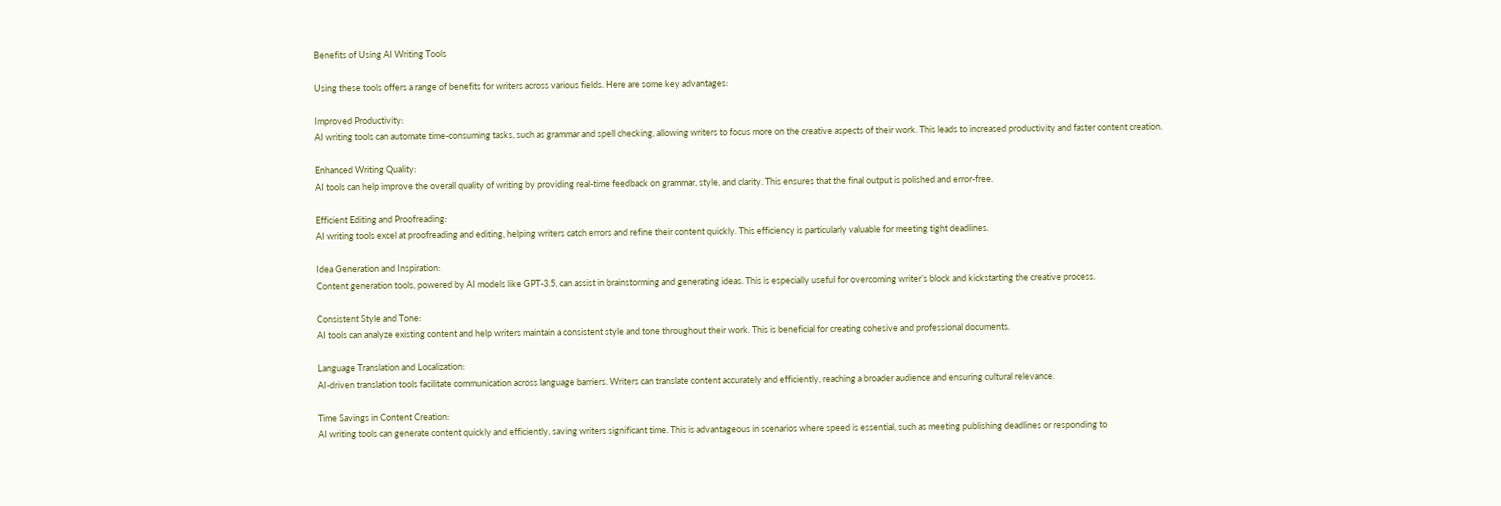Benefits of Using AI Writing Tools

Using these tools offers a range of benefits for writers across various fields. Here are some key advantages:

Improved Productivity:
AI writing tools can automate time-consuming tasks, such as grammar and spell checking, allowing writers to focus more on the creative aspects of their work. This leads to increased productivity and faster content creation.

Enhanced Writing Quality:
AI tools can help improve the overall quality of writing by providing real-time feedback on grammar, style, and clarity. This ensures that the final output is polished and error-free.

Efficient Editing and Proofreading:
AI writing tools excel at proofreading and editing, helping writers catch errors and refine their content quickly. This efficiency is particularly valuable for meeting tight deadlines.

Idea Generation and Inspiration:
Content generation tools, powered by AI models like GPT-3.5, can assist in brainstorming and generating ideas. This is especially useful for overcoming writer’s block and kickstarting the creative process.

Consistent Style and Tone:
AI tools can analyze existing content and help writers maintain a consistent style and tone throughout their work. This is beneficial for creating cohesive and professional documents.

Language Translation and Localization:
AI-driven translation tools facilitate communication across language barriers. Writers can translate content accurately and efficiently, reaching a broader audience and ensuring cultural relevance.

Time Savings in Content Creation:
AI writing tools can generate content quickly and efficiently, saving writers significant time. This is advantageous in scenarios where speed is essential, such as meeting publishing deadlines or responding to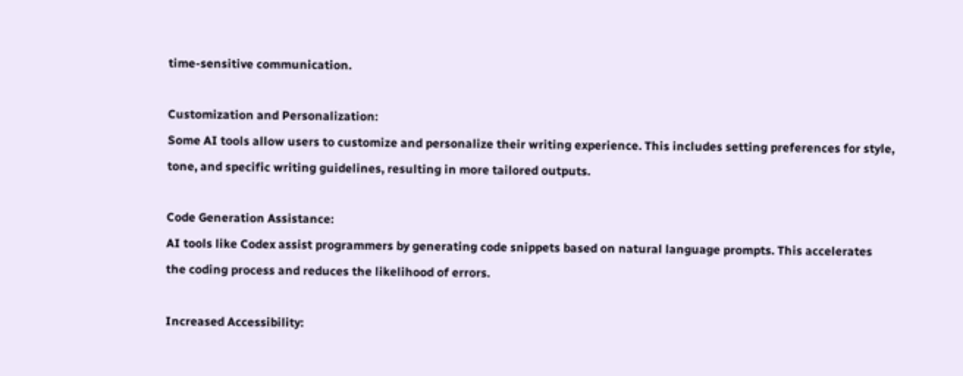time-sensitive communication.

Customization and Personalization:
Some AI tools allow users to customize and personalize their writing experience. This includes setting preferences for style, tone, and specific writing guidelines, resulting in more tailored outputs.

Code Generation Assistance:
AI tools like Codex assist programmers by generating code snippets based on natural language prompts. This accelerates the coding process and reduces the likelihood of errors.

Increased Accessibility: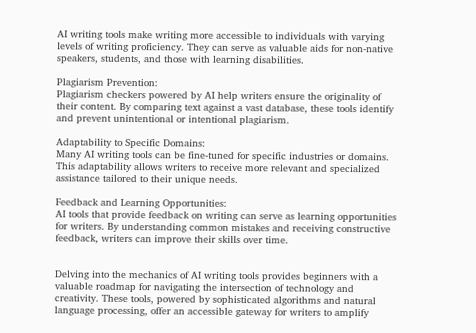AI writing tools make writing more accessible to individuals with varying levels of writing proficiency. They can serve as valuable aids for non-native speakers, students, and those with learning disabilities.

Plagiarism Prevention:
Plagiarism checkers powered by AI help writers ensure the originality of their content. By comparing text against a vast database, these tools identify and prevent unintentional or intentional plagiarism.

Adaptability to Specific Domains:
Many AI writing tools can be fine-tuned for specific industries or domains. This adaptability allows writers to receive more relevant and specialized assistance tailored to their unique needs.

Feedback and Learning Opportunities:
AI tools that provide feedback on writing can serve as learning opportunities for writers. By understanding common mistakes and receiving constructive feedback, writers can improve their skills over time.


Delving into the mechanics of AI writing tools provides beginners with a valuable roadmap for navigating the intersection of technology and creativity. These tools, powered by sophisticated algorithms and natural language processing, offer an accessible gateway for writers to amplify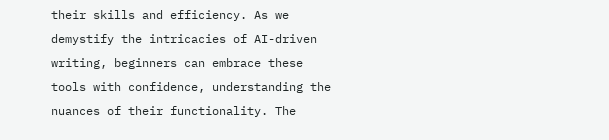their skills and efficiency. As we demystify the intricacies of AI-driven writing, beginners can embrace these tools with confidence, understanding the nuances of their functionality. The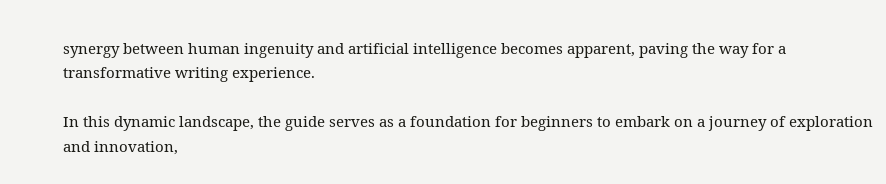synergy between human ingenuity and artificial intelligence becomes apparent, paving the way for a transformative writing experience.

In this dynamic landscape, the guide serves as a foundation for beginners to embark on a journey of exploration and innovation,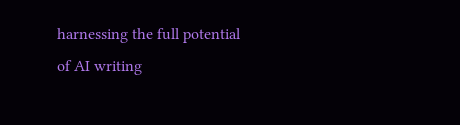harnessing the full potential of AI writing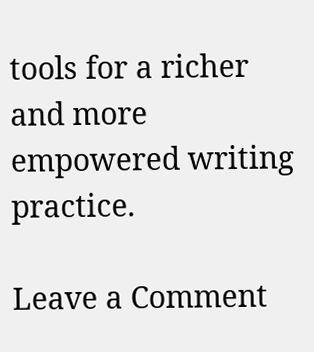tools for a richer and more empowered writing practice.

Leave a Comment